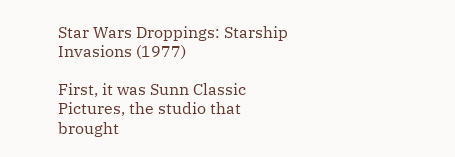Star Wars Droppings: Starship Invasions (1977)

First, it was Sunn Classic Pictures, the studio that brought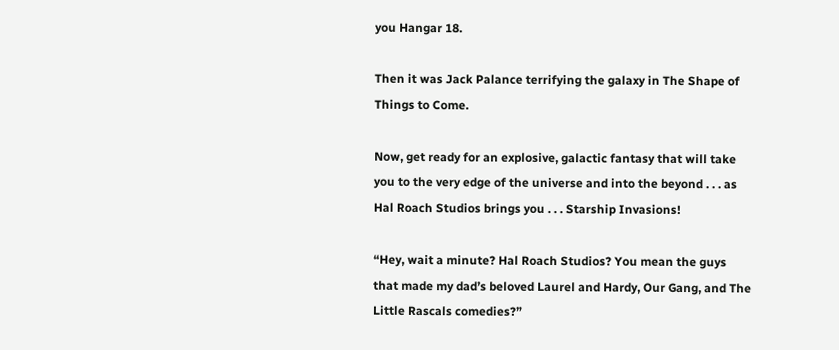you Hangar 18.

Then it was Jack Palance terrifying the galaxy in The Shape of Things to Come.

Now, get ready for an explosive, galactic fantasy that will take you to the very edge of the universe and into the beyond . . . as Hal Roach Studios brings you . . . Starship Invasions!

“Hey, wait a minute? Hal Roach Studios? You mean the guys that made my dad’s beloved Laurel and Hardy, Our Gang, and The Little Rascals comedies?”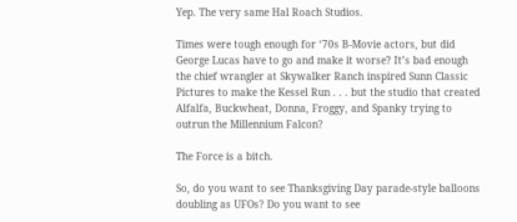Yep. The very same Hal Roach Studios.

Times were tough enough for ‘70s B-Movie actors, but did George Lucas have to go and make it worse? It’s bad enough the chief wrangler at Skywalker Ranch inspired Sunn Classic Pictures to make the Kessel Run . . . but the studio that created Alfalfa, Buckwheat, Donna, Froggy, and Spanky trying to outrun the Millennium Falcon?

The Force is a bitch.

So, do you want to see Thanksgiving Day parade-style balloons doubling as UFOs? Do you want to see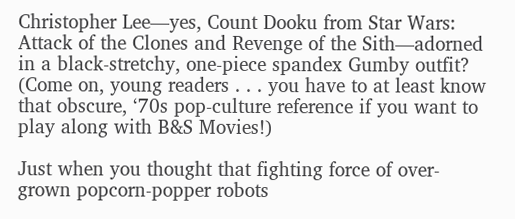Christopher Lee—yes, Count Dooku from Star Wars: Attack of the Clones and Revenge of the Sith—adorned in a black-stretchy, one-piece spandex Gumby outfit? (Come on, young readers . . . you have to at least know that obscure, ‘70s pop-culture reference if you want to play along with B&S Movies!)

Just when you thought that fighting force of over-grown popcorn-popper robots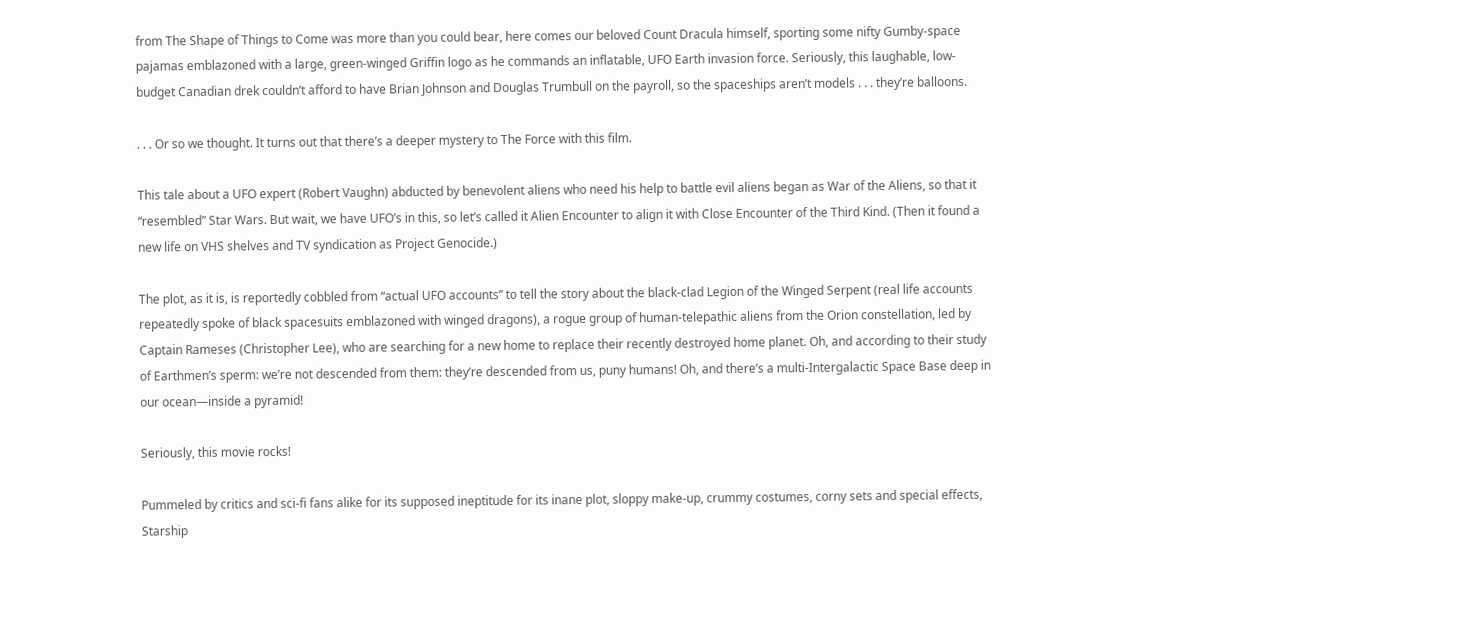from The Shape of Things to Come was more than you could bear, here comes our beloved Count Dracula himself, sporting some nifty Gumby-space pajamas emblazoned with a large, green-winged Griffin logo as he commands an inflatable, UFO Earth invasion force. Seriously, this laughable, low-budget Canadian drek couldn’t afford to have Brian Johnson and Douglas Trumbull on the payroll, so the spaceships aren’t models . . . they’re balloons.

. . . Or so we thought. It turns out that there’s a deeper mystery to The Force with this film.

This tale about a UFO expert (Robert Vaughn) abducted by benevolent aliens who need his help to battle evil aliens began as War of the Aliens, so that it “resembled” Star Wars. But wait, we have UFO’s in this, so let’s called it Alien Encounter to align it with Close Encounter of the Third Kind. (Then it found a new life on VHS shelves and TV syndication as Project Genocide.)

The plot, as it is, is reportedly cobbled from “actual UFO accounts” to tell the story about the black-clad Legion of the Winged Serpent (real life accounts repeatedly spoke of black spacesuits emblazoned with winged dragons), a rogue group of human-telepathic aliens from the Orion constellation, led by Captain Rameses (Christopher Lee), who are searching for a new home to replace their recently destroyed home planet. Oh, and according to their study of Earthmen’s sperm: we’re not descended from them: they’re descended from us, puny humans! Oh, and there’s a multi-Intergalactic Space Base deep in our ocean—inside a pyramid!

Seriously, this movie rocks!

Pummeled by critics and sci-fi fans alike for its supposed ineptitude for its inane plot, sloppy make-up, crummy costumes, corny sets and special effects, Starship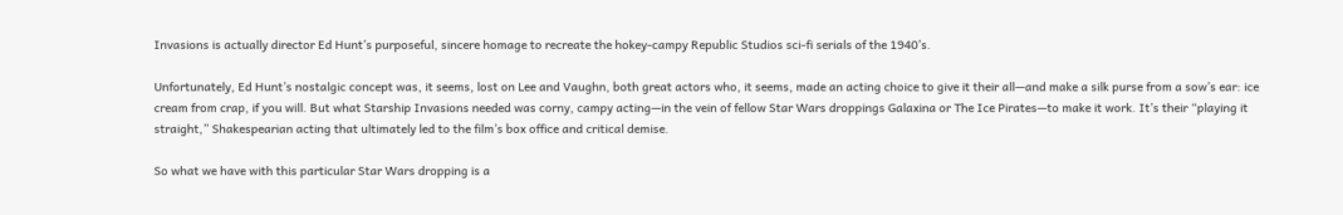Invasions is actually director Ed Hunt’s purposeful, sincere homage to recreate the hokey-campy Republic Studios sci-fi serials of the 1940’s.

Unfortunately, Ed Hunt’s nostalgic concept was, it seems, lost on Lee and Vaughn, both great actors who, it seems, made an acting choice to give it their all—and make a silk purse from a sow’s ear: ice cream from crap, if you will. But what Starship Invasions needed was corny, campy acting—in the vein of fellow Star Wars droppings Galaxina or The Ice Pirates—to make it work. It’s their “playing it straight,” Shakespearian acting that ultimately led to the film’s box office and critical demise.

So what we have with this particular Star Wars dropping is a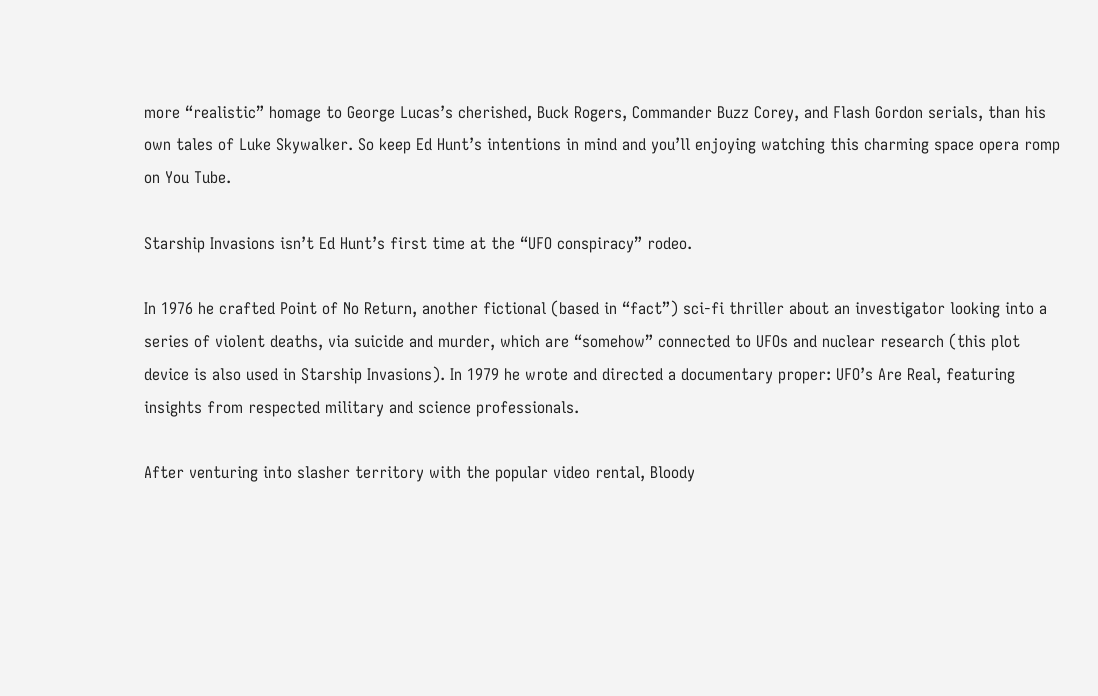more “realistic” homage to George Lucas’s cherished, Buck Rogers, Commander Buzz Corey, and Flash Gordon serials, than his own tales of Luke Skywalker. So keep Ed Hunt’s intentions in mind and you’ll enjoying watching this charming space opera romp on You Tube.

Starship Invasions isn’t Ed Hunt’s first time at the “UFO conspiracy” rodeo.

In 1976 he crafted Point of No Return, another fictional (based in “fact”) sci-fi thriller about an investigator looking into a series of violent deaths, via suicide and murder, which are “somehow” connected to UFOs and nuclear research (this plot device is also used in Starship Invasions). In 1979 he wrote and directed a documentary proper: UFO’s Are Real, featuring insights from respected military and science professionals.

After venturing into slasher territory with the popular video rental, Bloody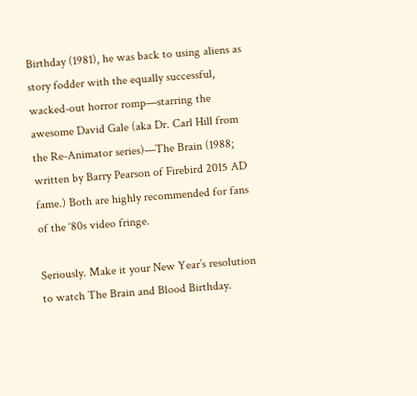Birthday (1981), he was back to using aliens as story fodder with the equally successful, wacked-out horror romp—starring the awesome David Gale (aka Dr. Carl Hill from the Re-Animator series)—The Brain (1988; written by Barry Pearson of Firebird 2015 AD fame.) Both are highly recommended for fans of the ‘80s video fringe.

Seriously. Make it your New Year’s resolution to watch The Brain and Blood Birthday.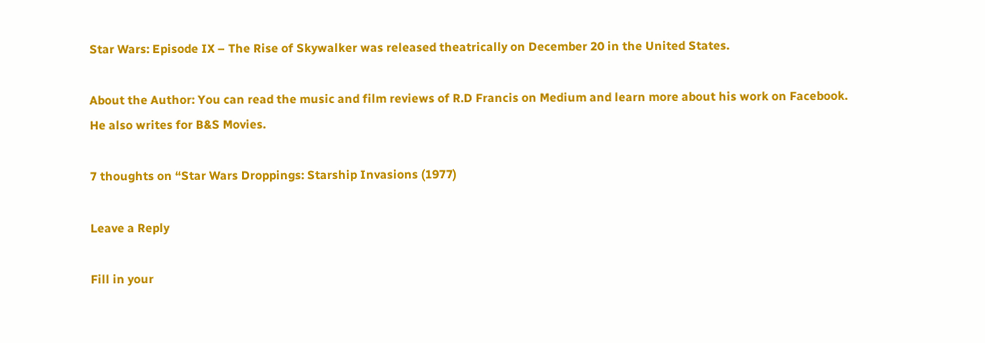Star Wars: Episode IX – The Rise of Skywalker was released theatrically on December 20 in the United States.

About the Author: You can read the music and film reviews of R.D Francis on Medium and learn more about his work on Facebook. He also writes for B&S Movies.

7 thoughts on “Star Wars Droppings: Starship Invasions (1977)

Leave a Reply

Fill in your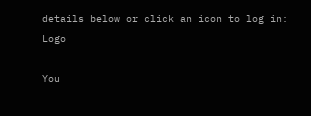details below or click an icon to log in: Logo

You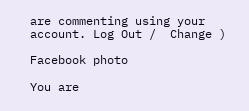are commenting using your account. Log Out /  Change )

Facebook photo

You are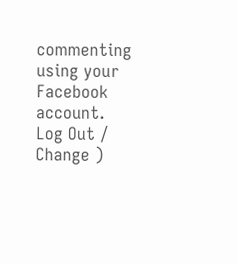commenting using your Facebook account. Log Out /  Change )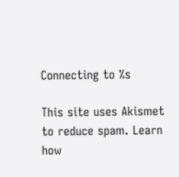Connecting to %s

This site uses Akismet to reduce spam. Learn how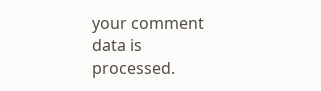your comment data is processed.